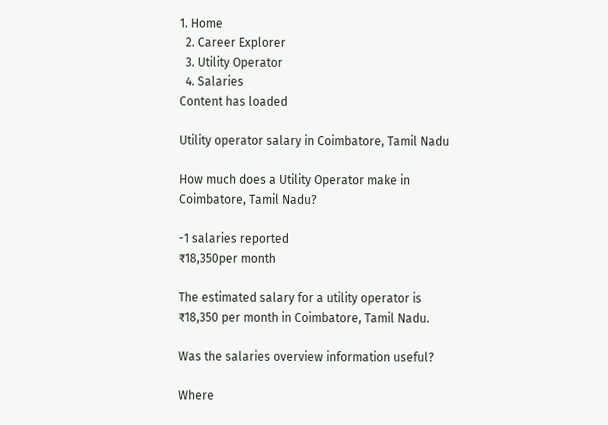1. Home
  2. Career Explorer
  3. Utility Operator
  4. Salaries
Content has loaded

Utility operator salary in Coimbatore, Tamil Nadu

How much does a Utility Operator make in Coimbatore, Tamil Nadu?

-1 salaries reported
₹18,350per month

The estimated salary for a utility operator is ₹18,350 per month in Coimbatore, Tamil Nadu.

Was the salaries overview information useful?

Where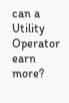can a Utility Operator earn more?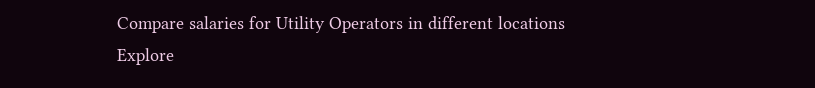Compare salaries for Utility Operators in different locations
Explore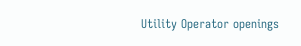Utility Operator openings